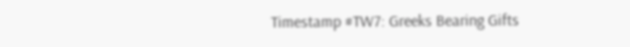Timestamp #TW7: Greeks Bearing Gifts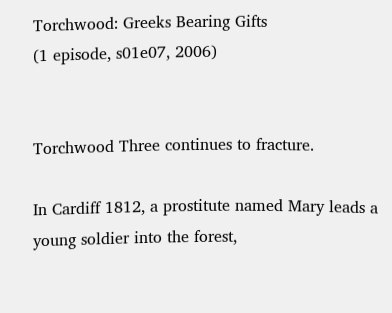Torchwood: Greeks Bearing Gifts
(1 episode, s01e07, 2006)


Torchwood Three continues to fracture.

In Cardiff 1812, a prostitute named Mary leads a young soldier into the forest,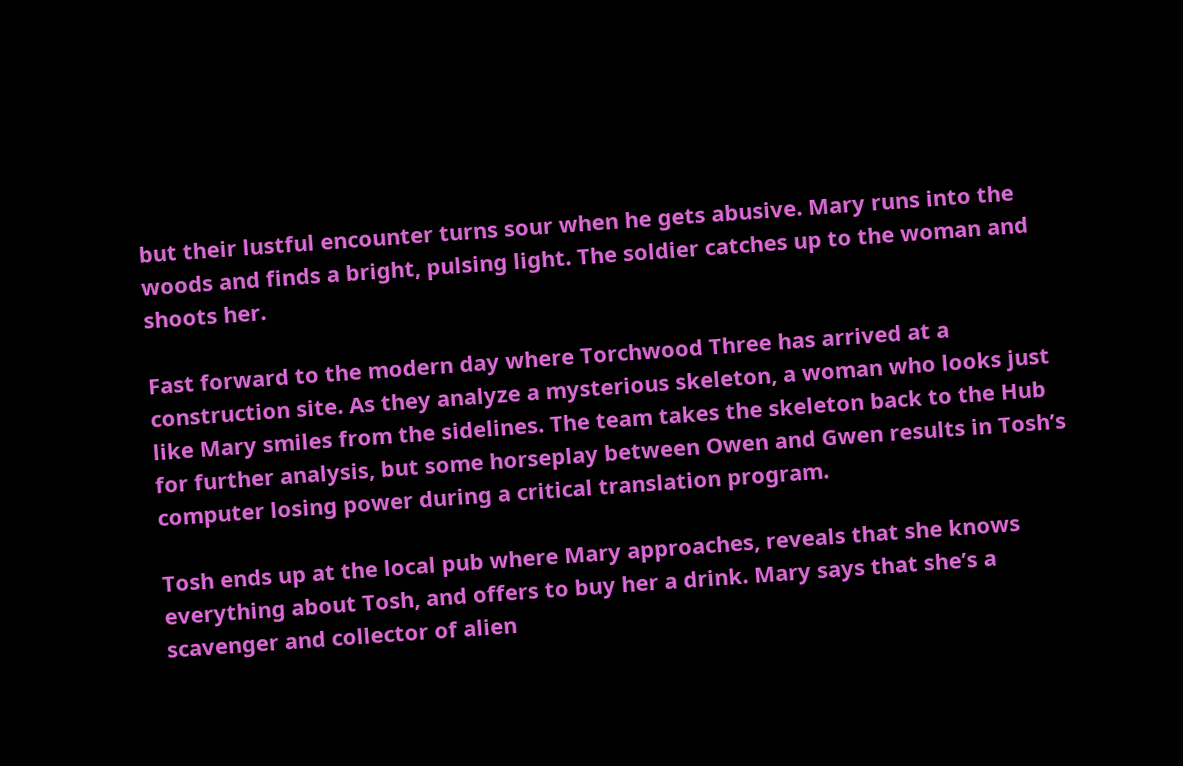but their lustful encounter turns sour when he gets abusive. Mary runs into the woods and finds a bright, pulsing light. The soldier catches up to the woman and shoots her.

Fast forward to the modern day where Torchwood Three has arrived at a construction site. As they analyze a mysterious skeleton, a woman who looks just like Mary smiles from the sidelines. The team takes the skeleton back to the Hub for further analysis, but some horseplay between Owen and Gwen results in Tosh’s computer losing power during a critical translation program.

Tosh ends up at the local pub where Mary approaches, reveals that she knows everything about Tosh, and offers to buy her a drink. Mary says that she’s a scavenger and collector of alien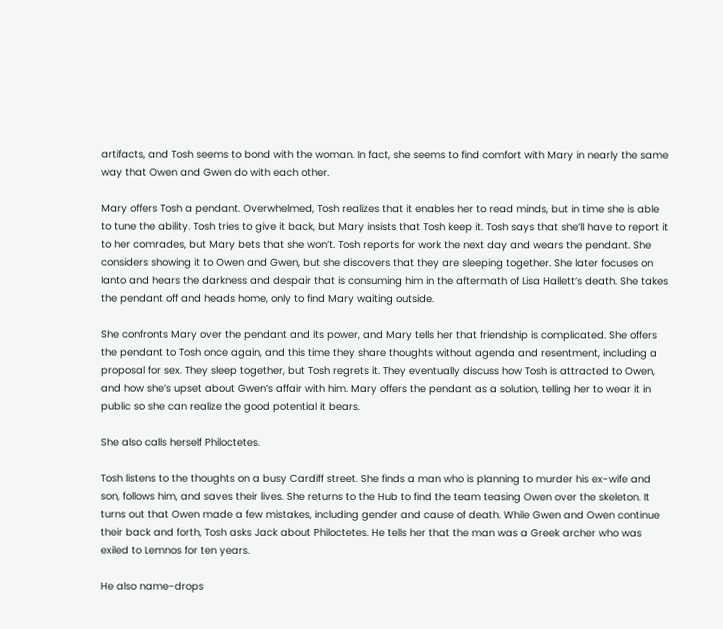artifacts, and Tosh seems to bond with the woman. In fact, she seems to find comfort with Mary in nearly the same way that Owen and Gwen do with each other.

Mary offers Tosh a pendant. Overwhelmed, Tosh realizes that it enables her to read minds, but in time she is able to tune the ability. Tosh tries to give it back, but Mary insists that Tosh keep it. Tosh says that she’ll have to report it to her comrades, but Mary bets that she won’t. Tosh reports for work the next day and wears the pendant. She considers showing it to Owen and Gwen, but she discovers that they are sleeping together. She later focuses on Ianto and hears the darkness and despair that is consuming him in the aftermath of Lisa Hallett’s death. She takes the pendant off and heads home, only to find Mary waiting outside.

She confronts Mary over the pendant and its power, and Mary tells her that friendship is complicated. She offers the pendant to Tosh once again, and this time they share thoughts without agenda and resentment, including a proposal for sex. They sleep together, but Tosh regrets it. They eventually discuss how Tosh is attracted to Owen, and how she’s upset about Gwen’s affair with him. Mary offers the pendant as a solution, telling her to wear it in public so she can realize the good potential it bears.

She also calls herself Philoctetes.

Tosh listens to the thoughts on a busy Cardiff street. She finds a man who is planning to murder his ex-wife and son, follows him, and saves their lives. She returns to the Hub to find the team teasing Owen over the skeleton. It turns out that Owen made a few mistakes, including gender and cause of death. While Gwen and Owen continue their back and forth, Tosh asks Jack about Philoctetes. He tells her that the man was a Greek archer who was exiled to Lemnos for ten years.

He also name-drops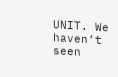UNIT. We haven’t seen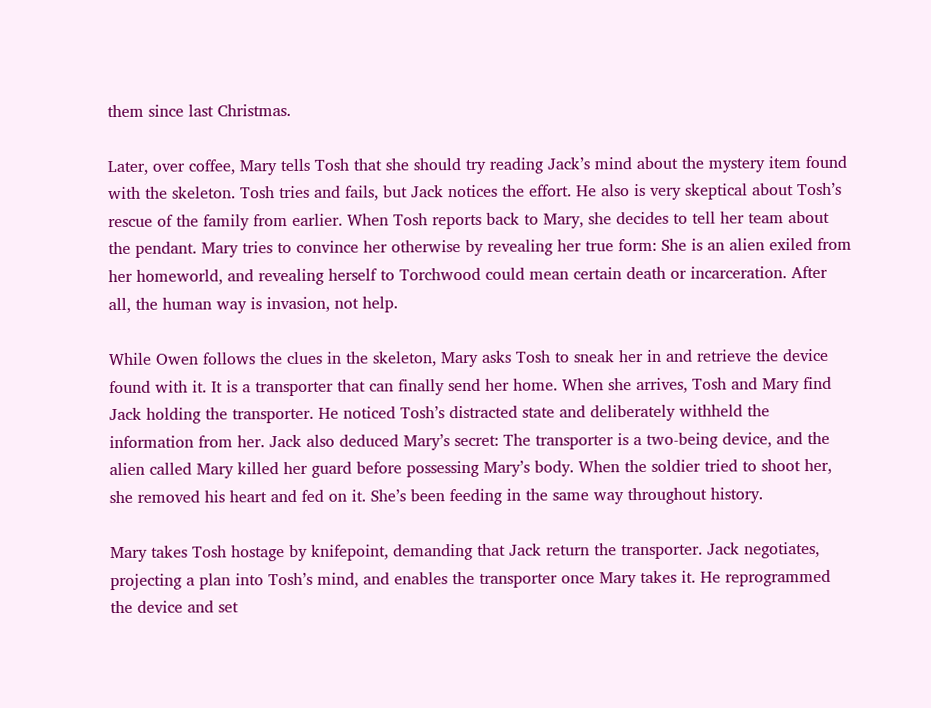them since last Christmas.

Later, over coffee, Mary tells Tosh that she should try reading Jack’s mind about the mystery item found with the skeleton. Tosh tries and fails, but Jack notices the effort. He also is very skeptical about Tosh’s rescue of the family from earlier. When Tosh reports back to Mary, she decides to tell her team about the pendant. Mary tries to convince her otherwise by revealing her true form: She is an alien exiled from her homeworld, and revealing herself to Torchwood could mean certain death or incarceration. After all, the human way is invasion, not help.

While Owen follows the clues in the skeleton, Mary asks Tosh to sneak her in and retrieve the device found with it. It is a transporter that can finally send her home. When she arrives, Tosh and Mary find Jack holding the transporter. He noticed Tosh’s distracted state and deliberately withheld the information from her. Jack also deduced Mary’s secret: The transporter is a two-being device, and the alien called Mary killed her guard before possessing Mary’s body. When the soldier tried to shoot her, she removed his heart and fed on it. She’s been feeding in the same way throughout history.

Mary takes Tosh hostage by knifepoint, demanding that Jack return the transporter. Jack negotiates, projecting a plan into Tosh’s mind, and enables the transporter once Mary takes it. He reprogrammed the device and set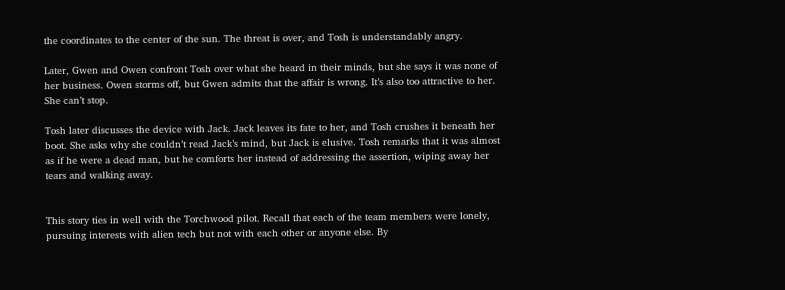the coordinates to the center of the sun. The threat is over, and Tosh is understandably angry.

Later, Gwen and Owen confront Tosh over what she heard in their minds, but she says it was none of her business. Owen storms off, but Gwen admits that the affair is wrong. It’s also too attractive to her. She can’t stop.

Tosh later discusses the device with Jack. Jack leaves its fate to her, and Tosh crushes it beneath her boot. She asks why she couldn’t read Jack’s mind, but Jack is elusive. Tosh remarks that it was almost as if he were a dead man, but he comforts her instead of addressing the assertion, wiping away her tears and walking away.


This story ties in well with the Torchwood pilot. Recall that each of the team members were lonely, pursuing interests with alien tech but not with each other or anyone else. By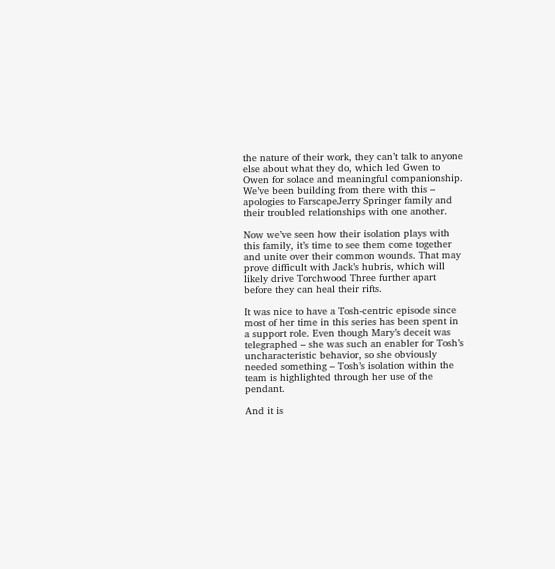the nature of their work, they can’t talk to anyone else about what they do, which led Gwen to Owen for solace and meaningful companionship. We’ve been building from there with this – apologies to FarscapeJerry Springer family and their troubled relationships with one another.

Now we’ve seen how their isolation plays with this family, it’s time to see them come together and unite over their common wounds. That may prove difficult with Jack’s hubris, which will likely drive Torchwood Three further apart before they can heal their rifts.

It was nice to have a Tosh-centric episode since most of her time in this series has been spent in a support role. Even though Mary’s deceit was telegraphed – she was such an enabler for Tosh’s uncharacteristic behavior, so she obviously needed something – Tosh’s isolation within the team is highlighted through her use of the pendant.

And it is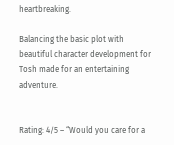heartbreaking.

Balancing the basic plot with beautiful character development for Tosh made for an entertaining adventure.


Rating: 4/5 – “Would you care for a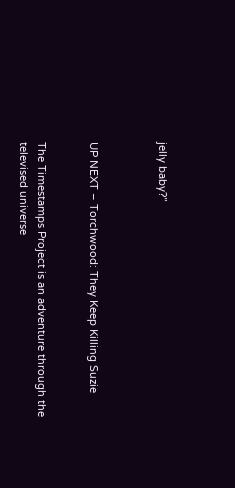jelly baby?”



UP NEXT – Torchwood: They Keep Killing Suzie


The Timestamps Project is an adventure through the televised universe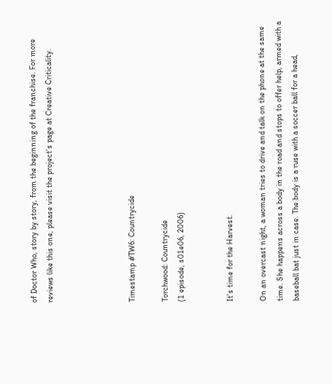of Doctor Who, story by story, from the beginning of the franchise. For more reviews like this one, please visit the project’s page at Creative Criticality.




Timestamp #TW6: Countrycide

Torchwood: Countrycide
(1 episode, s01e06, 2006)


It’s time for the Harvest.

On an overcast night, a woman tries to drive and talk on the phone at the same time. She happens across a body in the road and stops to offer help, armed with a baseball bat just in case. The body is a ruse with a soccer ball for a head,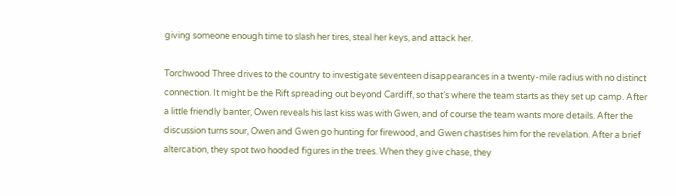giving someone enough time to slash her tires, steal her keys, and attack her.

Torchwood Three drives to the country to investigate seventeen disappearances in a twenty-mile radius with no distinct connection. It might be the Rift spreading out beyond Cardiff, so that’s where the team starts as they set up camp. After a little friendly banter, Owen reveals his last kiss was with Gwen, and of course the team wants more details. After the discussion turns sour, Owen and Gwen go hunting for firewood, and Gwen chastises him for the revelation. After a brief altercation, they spot two hooded figures in the trees. When they give chase, they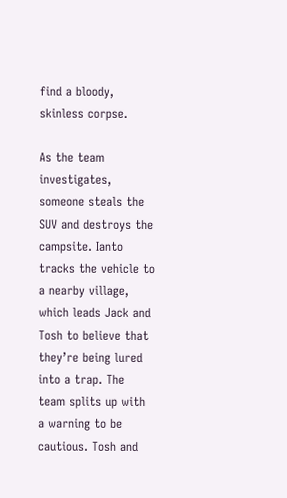find a bloody, skinless corpse.

As the team investigates, someone steals the SUV and destroys the campsite. Ianto tracks the vehicle to a nearby village, which leads Jack and Tosh to believe that they’re being lured into a trap. The team splits up with a warning to be cautious. Tosh and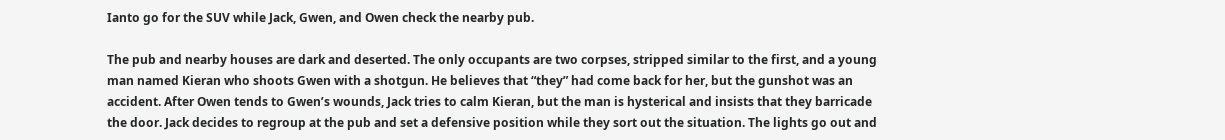Ianto go for the SUV while Jack, Gwen, and Owen check the nearby pub.

The pub and nearby houses are dark and deserted. The only occupants are two corpses, stripped similar to the first, and a young man named Kieran who shoots Gwen with a shotgun. He believes that “they” had come back for her, but the gunshot was an accident. After Owen tends to Gwen’s wounds, Jack tries to calm Kieran, but the man is hysterical and insists that they barricade the door. Jack decides to regroup at the pub and set a defensive position while they sort out the situation. The lights go out and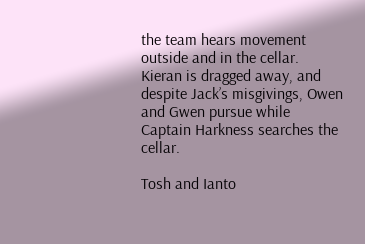the team hears movement outside and in the cellar. Kieran is dragged away, and despite Jack’s misgivings, Owen and Gwen pursue while Captain Harkness searches the cellar.

Tosh and Ianto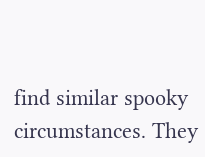find similar spooky circumstances. They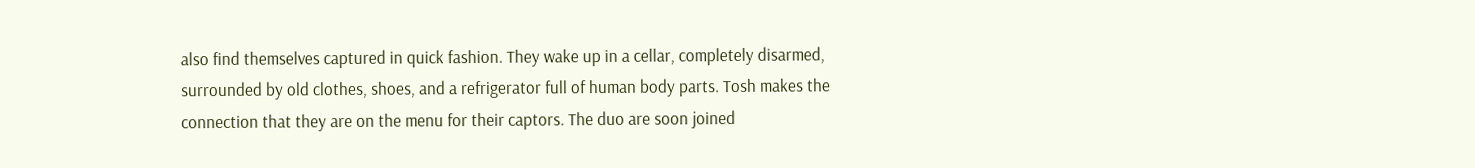also find themselves captured in quick fashion. They wake up in a cellar, completely disarmed, surrounded by old clothes, shoes, and a refrigerator full of human body parts. Tosh makes the connection that they are on the menu for their captors. The duo are soon joined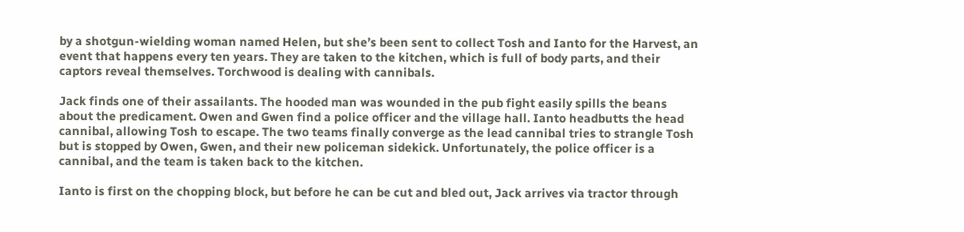by a shotgun-wielding woman named Helen, but she’s been sent to collect Tosh and Ianto for the Harvest, an event that happens every ten years. They are taken to the kitchen, which is full of body parts, and their captors reveal themselves. Torchwood is dealing with cannibals.

Jack finds one of their assailants. The hooded man was wounded in the pub fight easily spills the beans about the predicament. Owen and Gwen find a police officer and the village hall. Ianto headbutts the head cannibal, allowing Tosh to escape. The two teams finally converge as the lead cannibal tries to strangle Tosh but is stopped by Owen, Gwen, and their new policeman sidekick. Unfortunately, the police officer is a cannibal, and the team is taken back to the kitchen.

Ianto is first on the chopping block, but before he can be cut and bled out, Jack arrives via tractor through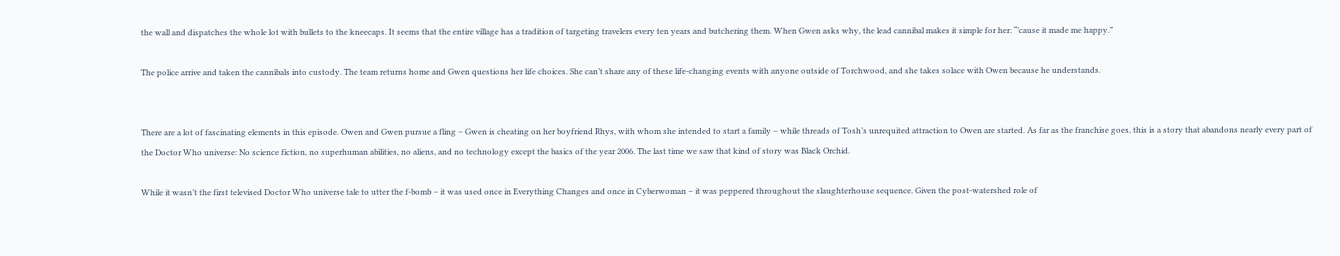the wall and dispatches the whole lot with bullets to the kneecaps. It seems that the entire village has a tradition of targeting travelers every ten years and butchering them. When Gwen asks why, the lead cannibal makes it simple for her: “’cause it made me happy.”

The police arrive and taken the cannibals into custody. The team returns home and Gwen questions her life choices. She can’t share any of these life-changing events with anyone outside of Torchwood, and she takes solace with Owen because he understands.


There are a lot of fascinating elements in this episode. Owen and Gwen pursue a fling – Gwen is cheating on her boyfriend Rhys, with whom she intended to start a family – while threads of Tosh’s unrequited attraction to Owen are started. As far as the franchise goes, this is a story that abandons nearly every part of the Doctor Who universe: No science fiction, no superhuman abilities, no aliens, and no technology except the basics of the year 2006. The last time we saw that kind of story was Black Orchid.

While it wasn’t the first televised Doctor Who universe tale to utter the f-bomb – it was used once in Everything Changes and once in Cyberwoman – it was peppered throughout the slaughterhouse sequence. Given the post-watershed role of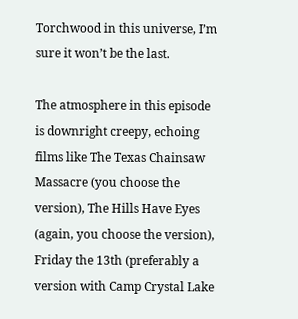Torchwood in this universe, I’m sure it won’t be the last.

The atmosphere in this episode is downright creepy, echoing films like The Texas Chainsaw Massacre (you choose the version), The Hills Have Eyes (again, you choose the version), Friday the 13th (preferably a version with Camp Crystal Lake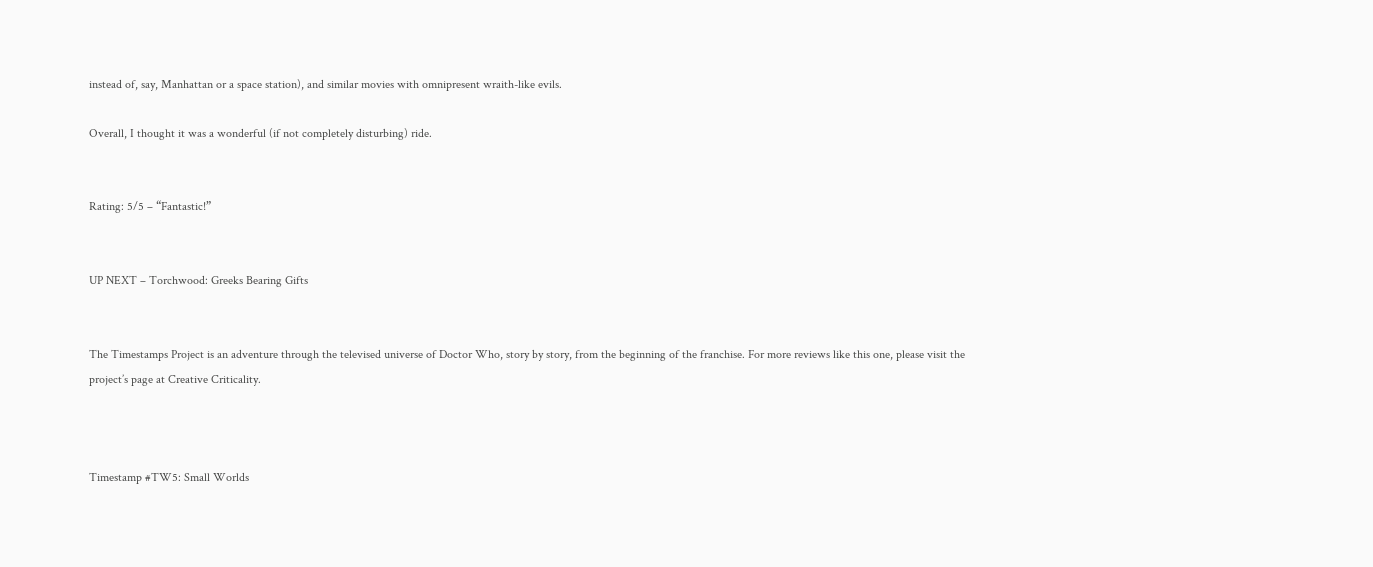instead of, say, Manhattan or a space station), and similar movies with omnipresent wraith-like evils.

Overall, I thought it was a wonderful (if not completely disturbing) ride.


Rating: 5/5 – “Fantastic!”


UP NEXT – Torchwood: Greeks Bearing Gifts


The Timestamps Project is an adventure through the televised universe of Doctor Who, story by story, from the beginning of the franchise. For more reviews like this one, please visit the project’s page at Creative Criticality.



Timestamp #TW5: Small Worlds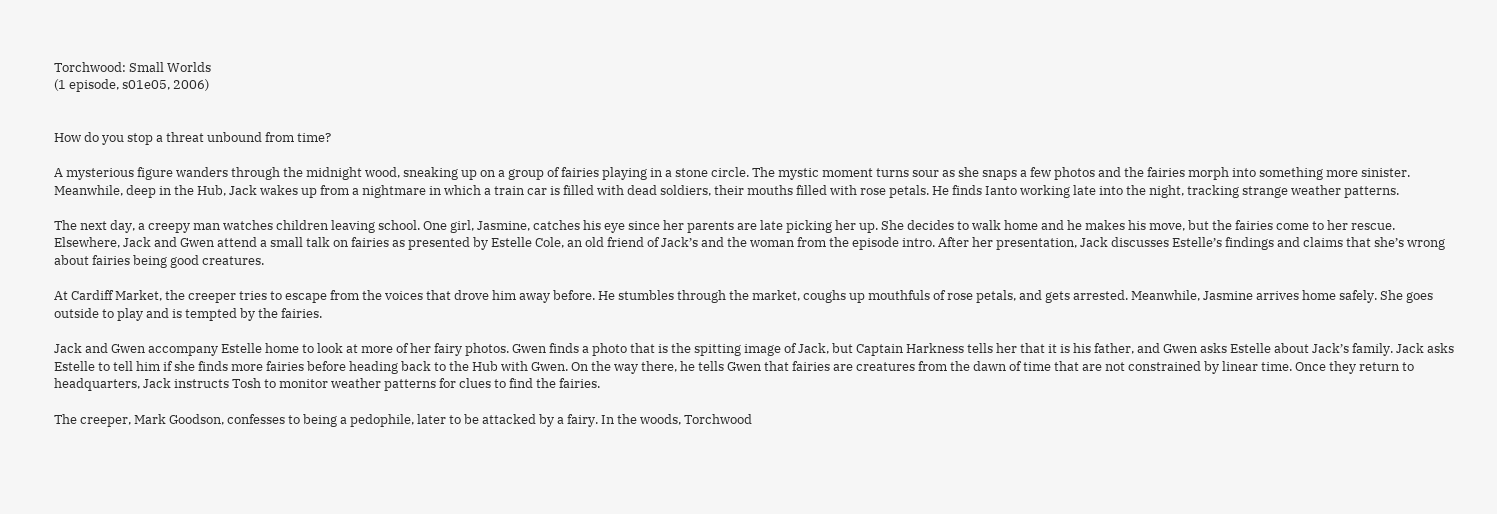Torchwood: Small Worlds
(1 episode, s01e05, 2006)


How do you stop a threat unbound from time?

A mysterious figure wanders through the midnight wood, sneaking up on a group of fairies playing in a stone circle. The mystic moment turns sour as she snaps a few photos and the fairies morph into something more sinister. Meanwhile, deep in the Hub, Jack wakes up from a nightmare in which a train car is filled with dead soldiers, their mouths filled with rose petals. He finds Ianto working late into the night, tracking strange weather patterns.

The next day, a creepy man watches children leaving school. One girl, Jasmine, catches his eye since her parents are late picking her up. She decides to walk home and he makes his move, but the fairies come to her rescue. Elsewhere, Jack and Gwen attend a small talk on fairies as presented by Estelle Cole, an old friend of Jack’s and the woman from the episode intro. After her presentation, Jack discusses Estelle’s findings and claims that she’s wrong about fairies being good creatures.

At Cardiff Market, the creeper tries to escape from the voices that drove him away before. He stumbles through the market, coughs up mouthfuls of rose petals, and gets arrested. Meanwhile, Jasmine arrives home safely. She goes outside to play and is tempted by the fairies.

Jack and Gwen accompany Estelle home to look at more of her fairy photos. Gwen finds a photo that is the spitting image of Jack, but Captain Harkness tells her that it is his father, and Gwen asks Estelle about Jack’s family. Jack asks Estelle to tell him if she finds more fairies before heading back to the Hub with Gwen. On the way there, he tells Gwen that fairies are creatures from the dawn of time that are not constrained by linear time. Once they return to headquarters, Jack instructs Tosh to monitor weather patterns for clues to find the fairies.

The creeper, Mark Goodson, confesses to being a pedophile, later to be attacked by a fairy. In the woods, Torchwood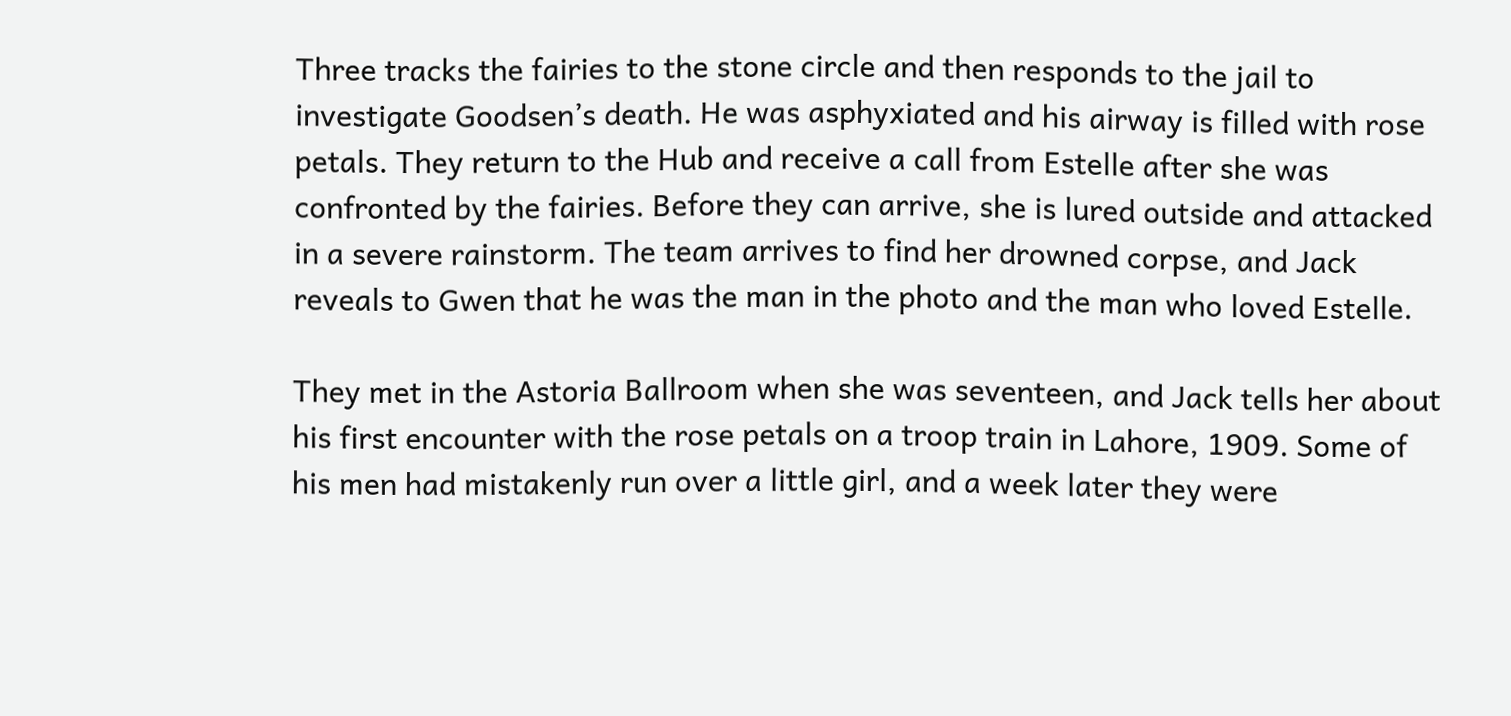Three tracks the fairies to the stone circle and then responds to the jail to investigate Goodsen’s death. He was asphyxiated and his airway is filled with rose petals. They return to the Hub and receive a call from Estelle after she was confronted by the fairies. Before they can arrive, she is lured outside and attacked in a severe rainstorm. The team arrives to find her drowned corpse, and Jack reveals to Gwen that he was the man in the photo and the man who loved Estelle.

They met in the Astoria Ballroom when she was seventeen, and Jack tells her about his first encounter with the rose petals on a troop train in Lahore, 1909. Some of his men had mistakenly run over a little girl, and a week later they were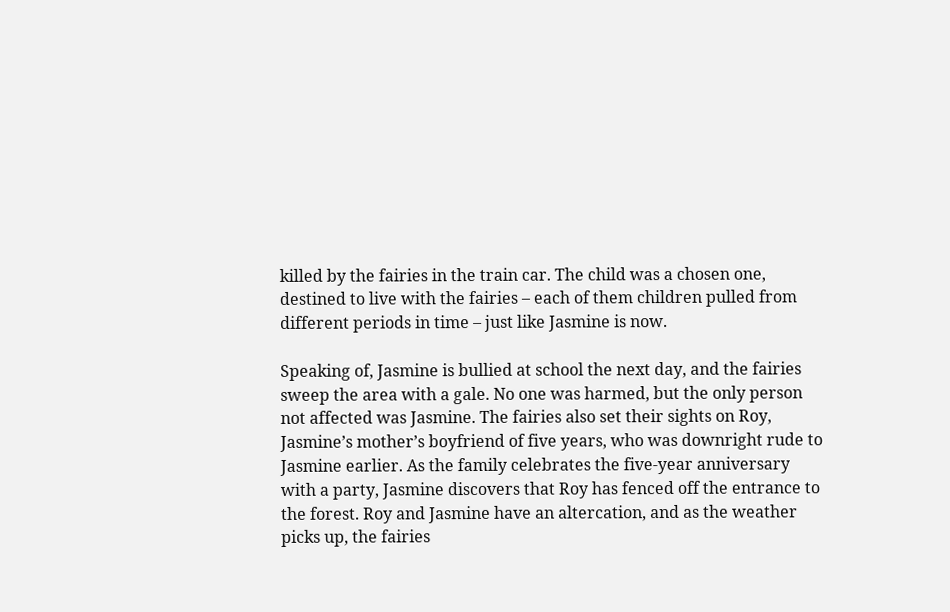killed by the fairies in the train car. The child was a chosen one, destined to live with the fairies – each of them children pulled from different periods in time – just like Jasmine is now.

Speaking of, Jasmine is bullied at school the next day, and the fairies sweep the area with a gale. No one was harmed, but the only person not affected was Jasmine. The fairies also set their sights on Roy, Jasmine’s mother’s boyfriend of five years, who was downright rude to Jasmine earlier. As the family celebrates the five-year anniversary with a party, Jasmine discovers that Roy has fenced off the entrance to the forest. Roy and Jasmine have an altercation, and as the weather picks up, the fairies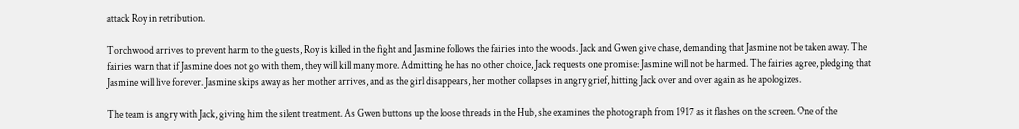attack Roy in retribution.

Torchwood arrives to prevent harm to the guests, Roy is killed in the fight and Jasmine follows the fairies into the woods. Jack and Gwen give chase, demanding that Jasmine not be taken away. The fairies warn that if Jasmine does not go with them, they will kill many more. Admitting he has no other choice, Jack requests one promise: Jasmine will not be harmed. The fairies agree, pledging that Jasmine will live forever. Jasmine skips away as her mother arrives, and as the girl disappears, her mother collapses in angry grief, hitting Jack over and over again as he apologizes.

The team is angry with Jack, giving him the silent treatment. As Gwen buttons up the loose threads in the Hub, she examines the photograph from 1917 as it flashes on the screen. One of the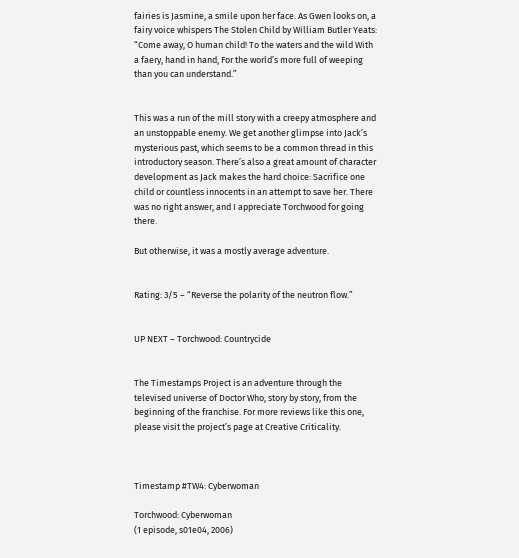fairies is Jasmine, a smile upon her face. As Gwen looks on, a fairy voice whispers The Stolen Child by William Butler Yeats: “Come away, O human child! To the waters and the wild With a faery, hand in hand, For the world’s more full of weeping than you can understand.”


This was a run of the mill story with a creepy atmosphere and an unstoppable enemy. We get another glimpse into Jack’s mysterious past, which seems to be a common thread in this introductory season. There’s also a great amount of character development as Jack makes the hard choice: Sacrifice one child or countless innocents in an attempt to save her. There was no right answer, and I appreciate Torchwood for going there.

But otherwise, it was a mostly average adventure.


Rating: 3/5 – “Reverse the polarity of the neutron flow.”


UP NEXT – Torchwood: Countrycide


The Timestamps Project is an adventure through the televised universe of Doctor Who, story by story, from the beginning of the franchise. For more reviews like this one, please visit the project’s page at Creative Criticality.



Timestamp #TW4: Cyberwoman

Torchwood: Cyberwoman
(1 episode, s01e04, 2006)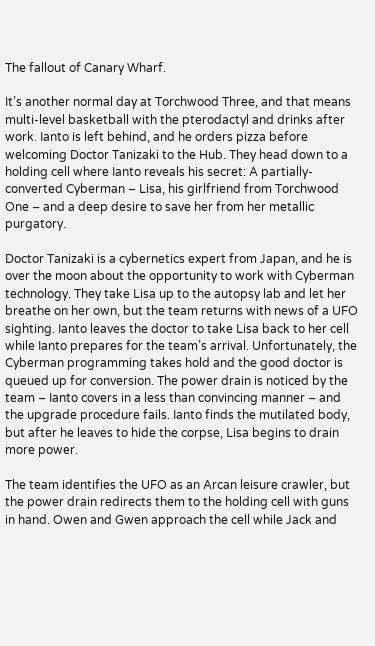The fallout of Canary Wharf.

It’s another normal day at Torchwood Three, and that means multi-level basketball with the pterodactyl and drinks after work. Ianto is left behind, and he orders pizza before welcoming Doctor Tanizaki to the Hub. They head down to a holding cell where Ianto reveals his secret: A partially-converted Cyberman – Lisa, his girlfriend from Torchwood One – and a deep desire to save her from her metallic purgatory.

Doctor Tanizaki is a cybernetics expert from Japan, and he is over the moon about the opportunity to work with Cyberman technology. They take Lisa up to the autopsy lab and let her breathe on her own, but the team returns with news of a UFO sighting. Ianto leaves the doctor to take Lisa back to her cell while Ianto prepares for the team’s arrival. Unfortunately, the Cyberman programming takes hold and the good doctor is queued up for conversion. The power drain is noticed by the team – Ianto covers in a less than convincing manner – and the upgrade procedure fails. Ianto finds the mutilated body, but after he leaves to hide the corpse, Lisa begins to drain more power.

The team identifies the UFO as an Arcan leisure crawler, but the power drain redirects them to the holding cell with guns in hand. Owen and Gwen approach the cell while Jack and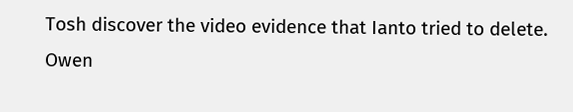Tosh discover the video evidence that Ianto tried to delete.  Owen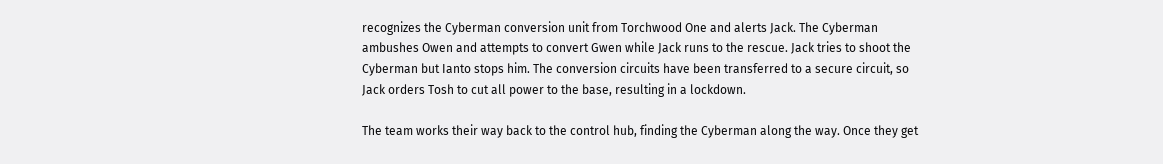recognizes the Cyberman conversion unit from Torchwood One and alerts Jack. The Cyberman ambushes Owen and attempts to convert Gwen while Jack runs to the rescue. Jack tries to shoot the Cyberman but Ianto stops him. The conversion circuits have been transferred to a secure circuit, so Jack orders Tosh to cut all power to the base, resulting in a lockdown.

The team works their way back to the control hub, finding the Cyberman along the way. Once they get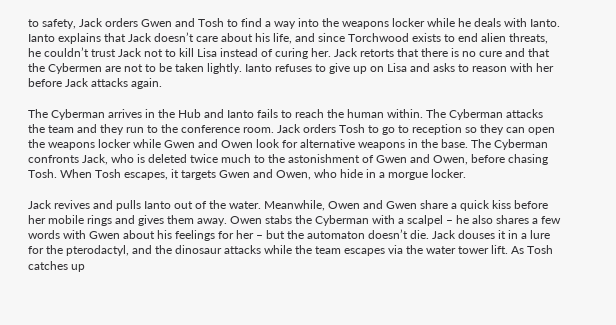to safety, Jack orders Gwen and Tosh to find a way into the weapons locker while he deals with Ianto. Ianto explains that Jack doesn’t care about his life, and since Torchwood exists to end alien threats, he couldn’t trust Jack not to kill Lisa instead of curing her. Jack retorts that there is no cure and that the Cybermen are not to be taken lightly. Ianto refuses to give up on Lisa and asks to reason with her before Jack attacks again.

The Cyberman arrives in the Hub and Ianto fails to reach the human within. The Cyberman attacks the team and they run to the conference room. Jack orders Tosh to go to reception so they can open the weapons locker while Gwen and Owen look for alternative weapons in the base. The Cyberman confronts Jack, who is deleted twice much to the astonishment of Gwen and Owen, before chasing Tosh. When Tosh escapes, it targets Gwen and Owen, who hide in a morgue locker.

Jack revives and pulls Ianto out of the water. Meanwhile, Owen and Gwen share a quick kiss before her mobile rings and gives them away. Owen stabs the Cyberman with a scalpel – he also shares a few words with Gwen about his feelings for her – but the automaton doesn’t die. Jack douses it in a lure for the pterodactyl, and the dinosaur attacks while the team escapes via the water tower lift. As Tosh catches up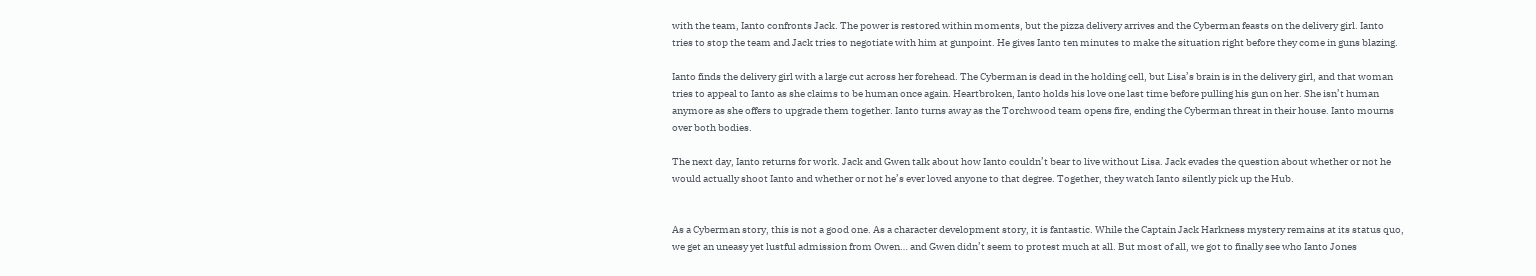with the team, Ianto confronts Jack. The power is restored within moments, but the pizza delivery arrives and the Cyberman feasts on the delivery girl. Ianto tries to stop the team and Jack tries to negotiate with him at gunpoint. He gives Ianto ten minutes to make the situation right before they come in guns blazing.

Ianto finds the delivery girl with a large cut across her forehead. The Cyberman is dead in the holding cell, but Lisa’s brain is in the delivery girl, and that woman tries to appeal to Ianto as she claims to be human once again. Heartbroken, Ianto holds his love one last time before pulling his gun on her. She isn’t human anymore as she offers to upgrade them together. Ianto turns away as the Torchwood team opens fire, ending the Cyberman threat in their house. Ianto mourns over both bodies.

The next day, Ianto returns for work. Jack and Gwen talk about how Ianto couldn’t bear to live without Lisa. Jack evades the question about whether or not he would actually shoot Ianto and whether or not he’s ever loved anyone to that degree. Together, they watch Ianto silently pick up the Hub.


As a Cyberman story, this is not a good one. As a character development story, it is fantastic. While the Captain Jack Harkness mystery remains at its status quo, we get an uneasy yet lustful admission from Owen… and Gwen didn’t seem to protest much at all. But most of all, we got to finally see who Ianto Jones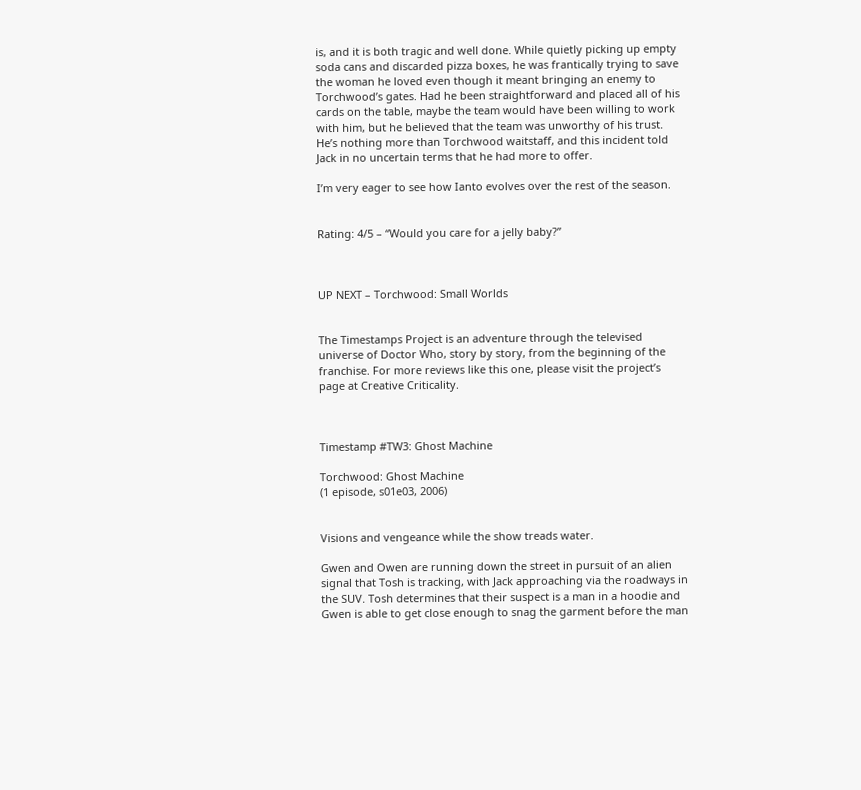is, and it is both tragic and well done. While quietly picking up empty soda cans and discarded pizza boxes, he was frantically trying to save the woman he loved even though it meant bringing an enemy to Torchwood’s gates. Had he been straightforward and placed all of his cards on the table, maybe the team would have been willing to work with him, but he believed that the team was unworthy of his trust. He’s nothing more than Torchwood waitstaff, and this incident told Jack in no uncertain terms that he had more to offer.

I’m very eager to see how Ianto evolves over the rest of the season.


Rating: 4/5 – “Would you care for a jelly baby?”



UP NEXT – Torchwood: Small Worlds


The Timestamps Project is an adventure through the televised universe of Doctor Who, story by story, from the beginning of the franchise. For more reviews like this one, please visit the project’s page at Creative Criticality.



Timestamp #TW3: Ghost Machine

Torchwood: Ghost Machine
(1 episode, s01e03, 2006)


Visions and vengeance while the show treads water.

Gwen and Owen are running down the street in pursuit of an alien signal that Tosh is tracking, with Jack approaching via the roadways in the SUV. Tosh determines that their suspect is a man in a hoodie and Gwen is able to get close enough to snag the garment before the man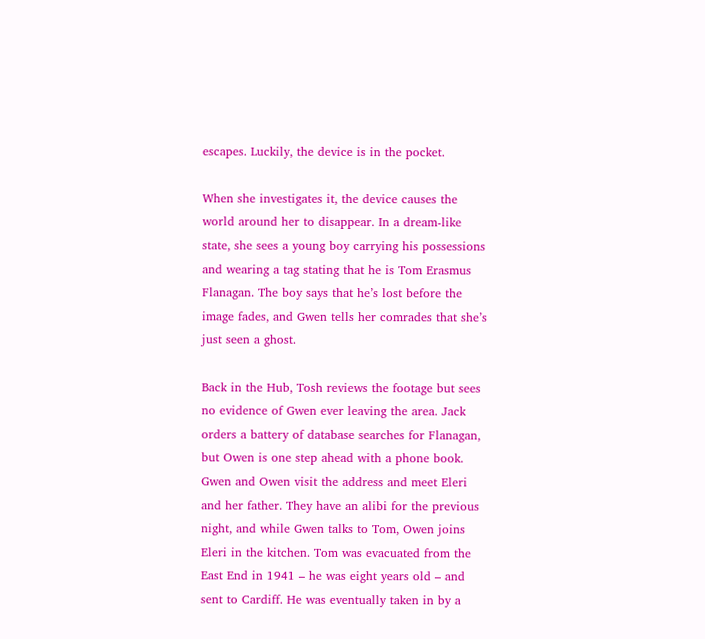escapes. Luckily, the device is in the pocket.

When she investigates it, the device causes the world around her to disappear. In a dream-like state, she sees a young boy carrying his possessions and wearing a tag stating that he is Tom Erasmus Flanagan. The boy says that he’s lost before the image fades, and Gwen tells her comrades that she’s just seen a ghost.

Back in the Hub, Tosh reviews the footage but sees no evidence of Gwen ever leaving the area. Jack orders a battery of database searches for Flanagan, but Owen is one step ahead with a phone book. Gwen and Owen visit the address and meet Eleri and her father. They have an alibi for the previous night, and while Gwen talks to Tom, Owen joins Eleri in the kitchen. Tom was evacuated from the East End in 1941 – he was eight years old – and sent to Cardiff. He was eventually taken in by a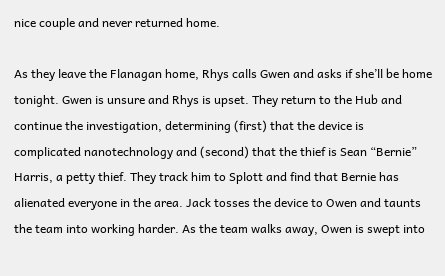nice couple and never returned home.

As they leave the Flanagan home, Rhys calls Gwen and asks if she’ll be home tonight. Gwen is unsure and Rhys is upset. They return to the Hub and continue the investigation, determining (first) that the device is complicated nanotechnology and (second) that the thief is Sean “Bernie” Harris, a petty thief. They track him to Splott and find that Bernie has alienated everyone in the area. Jack tosses the device to Owen and taunts the team into working harder. As the team walks away, Owen is swept into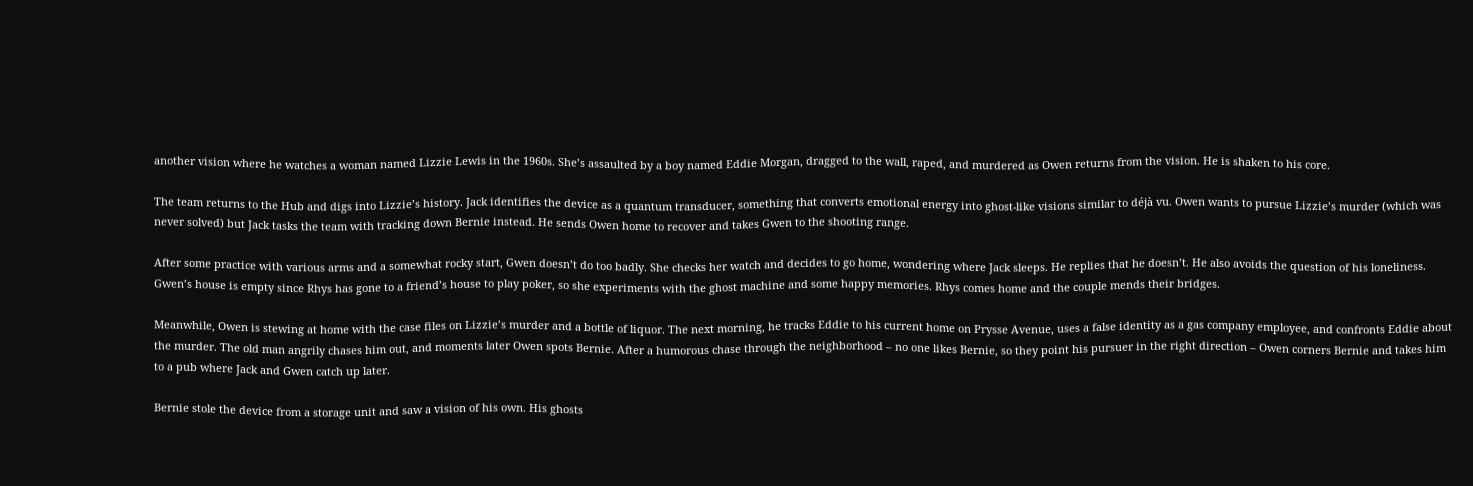another vision where he watches a woman named Lizzie Lewis in the 1960s. She’s assaulted by a boy named Eddie Morgan, dragged to the wall, raped, and murdered as Owen returns from the vision. He is shaken to his core.

The team returns to the Hub and digs into Lizzie’s history. Jack identifies the device as a quantum transducer, something that converts emotional energy into ghost-like visions similar to déjà vu. Owen wants to pursue Lizzie’s murder (which was never solved) but Jack tasks the team with tracking down Bernie instead. He sends Owen home to recover and takes Gwen to the shooting range.

After some practice with various arms and a somewhat rocky start, Gwen doesn’t do too badly. She checks her watch and decides to go home, wondering where Jack sleeps. He replies that he doesn’t. He also avoids the question of his loneliness. Gwen’s house is empty since Rhys has gone to a friend’s house to play poker, so she experiments with the ghost machine and some happy memories. Rhys comes home and the couple mends their bridges.

Meanwhile, Owen is stewing at home with the case files on Lizzie’s murder and a bottle of liquor. The next morning, he tracks Eddie to his current home on Prysse Avenue, uses a false identity as a gas company employee, and confronts Eddie about the murder. The old man angrily chases him out, and moments later Owen spots Bernie. After a humorous chase through the neighborhood – no one likes Bernie, so they point his pursuer in the right direction – Owen corners Bernie and takes him to a pub where Jack and Gwen catch up later.

Bernie stole the device from a storage unit and saw a vision of his own. His ghosts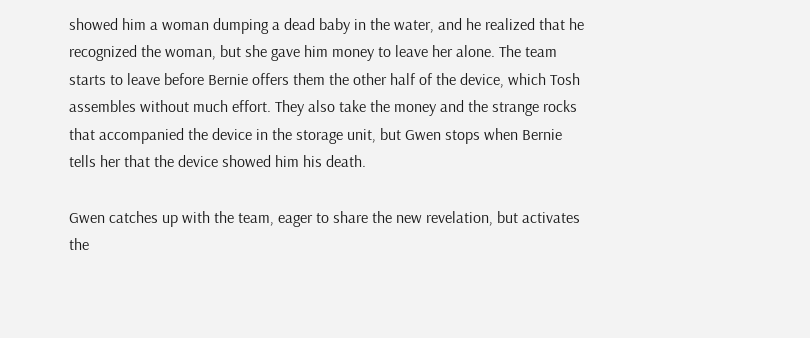showed him a woman dumping a dead baby in the water, and he realized that he recognized the woman, but she gave him money to leave her alone. The team starts to leave before Bernie offers them the other half of the device, which Tosh assembles without much effort. They also take the money and the strange rocks that accompanied the device in the storage unit, but Gwen stops when Bernie tells her that the device showed him his death.

Gwen catches up with the team, eager to share the new revelation, but activates the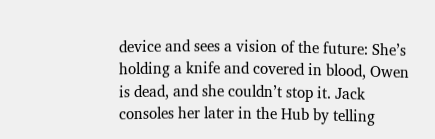device and sees a vision of the future: She’s holding a knife and covered in blood, Owen is dead, and she couldn’t stop it. Jack consoles her later in the Hub by telling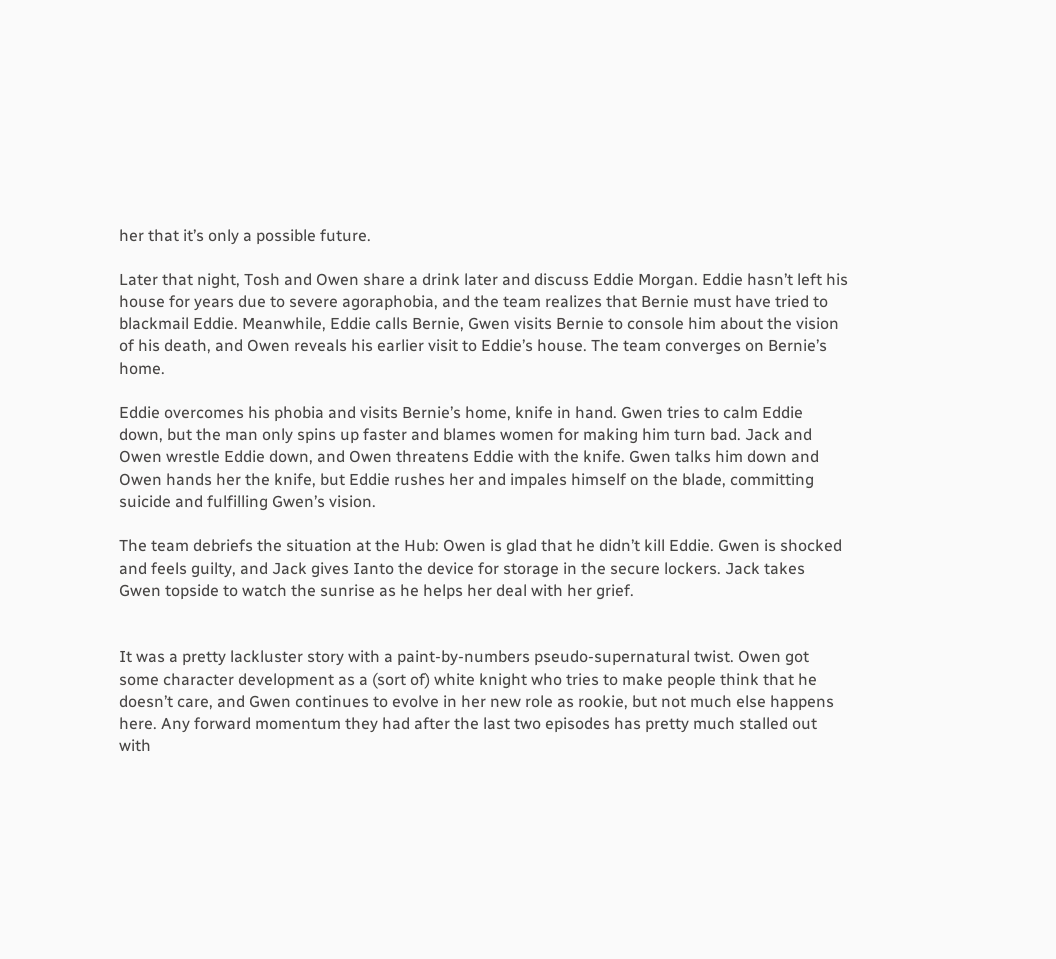her that it’s only a possible future.

Later that night, Tosh and Owen share a drink later and discuss Eddie Morgan. Eddie hasn’t left his house for years due to severe agoraphobia, and the team realizes that Bernie must have tried to blackmail Eddie. Meanwhile, Eddie calls Bernie, Gwen visits Bernie to console him about the vision of his death, and Owen reveals his earlier visit to Eddie’s house. The team converges on Bernie’s home.

Eddie overcomes his phobia and visits Bernie’s home, knife in hand. Gwen tries to calm Eddie down, but the man only spins up faster and blames women for making him turn bad. Jack and Owen wrestle Eddie down, and Owen threatens Eddie with the knife. Gwen talks him down and Owen hands her the knife, but Eddie rushes her and impales himself on the blade, committing suicide and fulfilling Gwen’s vision.

The team debriefs the situation at the Hub: Owen is glad that he didn’t kill Eddie. Gwen is shocked and feels guilty, and Jack gives Ianto the device for storage in the secure lockers. Jack takes Gwen topside to watch the sunrise as he helps her deal with her grief.


It was a pretty lackluster story with a paint-by-numbers pseudo-supernatural twist. Owen got some character development as a (sort of) white knight who tries to make people think that he doesn’t care, and Gwen continues to evolve in her new role as rookie, but not much else happens here. Any forward momentum they had after the last two episodes has pretty much stalled out with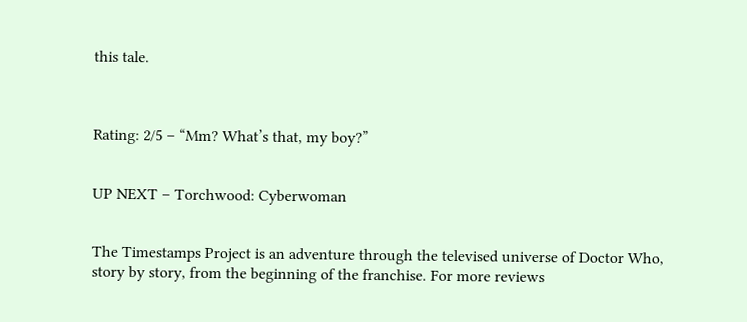this tale.



Rating: 2/5 – “Mm? What’s that, my boy?”


UP NEXT – Torchwood: Cyberwoman


The Timestamps Project is an adventure through the televised universe of Doctor Who, story by story, from the beginning of the franchise. For more reviews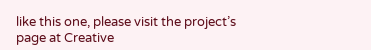like this one, please visit the project’s page at Creative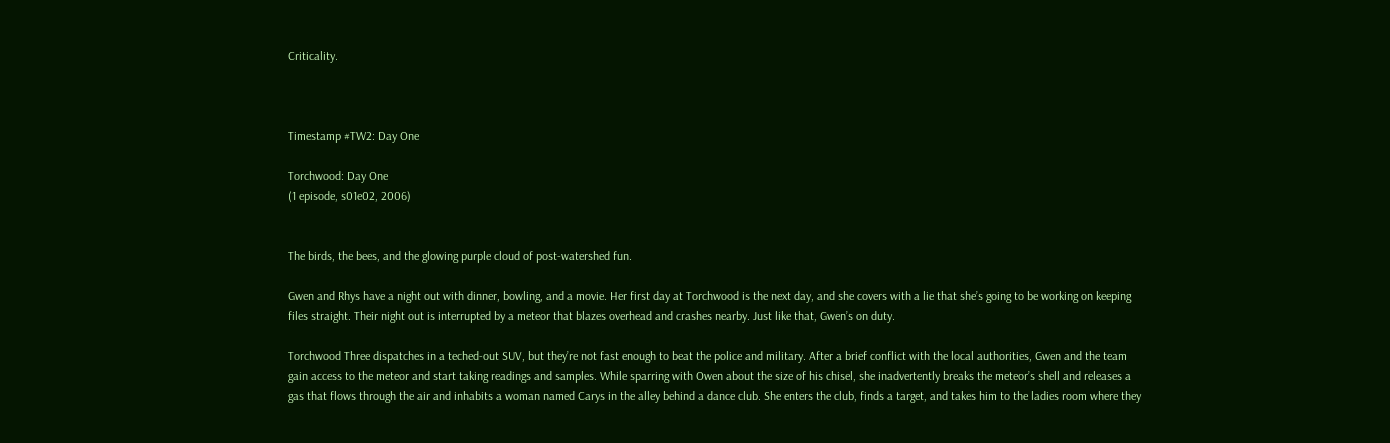Criticality.



Timestamp #TW2: Day One

Torchwood: Day One
(1 episode, s01e02, 2006)


The birds, the bees, and the glowing purple cloud of post-watershed fun.

Gwen and Rhys have a night out with dinner, bowling, and a movie. Her first day at Torchwood is the next day, and she covers with a lie that she’s going to be working on keeping files straight. Their night out is interrupted by a meteor that blazes overhead and crashes nearby. Just like that, Gwen’s on duty.

Torchwood Three dispatches in a teched-out SUV, but they’re not fast enough to beat the police and military. After a brief conflict with the local authorities, Gwen and the team gain access to the meteor and start taking readings and samples. While sparring with Owen about the size of his chisel, she inadvertently breaks the meteor’s shell and releases a gas that flows through the air and inhabits a woman named Carys in the alley behind a dance club. She enters the club, finds a target, and takes him to the ladies room where they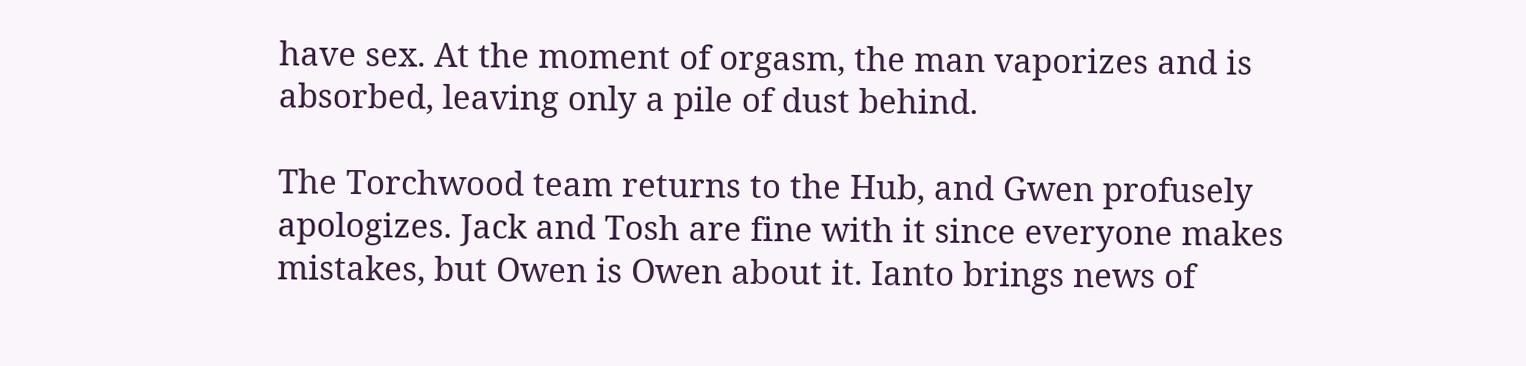have sex. At the moment of orgasm, the man vaporizes and is absorbed, leaving only a pile of dust behind.

The Torchwood team returns to the Hub, and Gwen profusely apologizes. Jack and Tosh are fine with it since everyone makes mistakes, but Owen is Owen about it. Ianto brings news of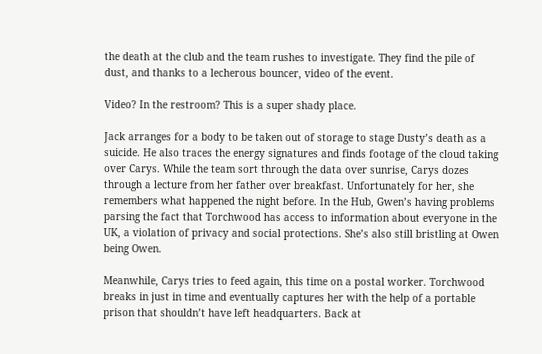the death at the club and the team rushes to investigate. They find the pile of dust, and thanks to a lecherous bouncer, video of the event.

Video? In the restroom? This is a super shady place.

Jack arranges for a body to be taken out of storage to stage Dusty’s death as a suicide. He also traces the energy signatures and finds footage of the cloud taking over Carys. While the team sort through the data over sunrise, Carys dozes through a lecture from her father over breakfast. Unfortunately for her, she remembers what happened the night before. In the Hub, Gwen’s having problems parsing the fact that Torchwood has access to information about everyone in the UK, a violation of privacy and social protections. She’s also still bristling at Owen being Owen.

Meanwhile, Carys tries to feed again, this time on a postal worker. Torchwood breaks in just in time and eventually captures her with the help of a portable prison that shouldn’t have left headquarters. Back at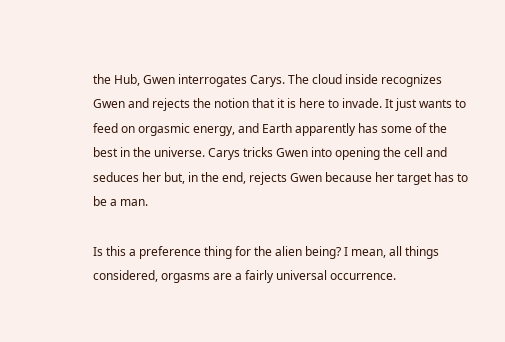the Hub, Gwen interrogates Carys. The cloud inside recognizes Gwen and rejects the notion that it is here to invade. It just wants to feed on orgasmic energy, and Earth apparently has some of the best in the universe. Carys tricks Gwen into opening the cell and seduces her but, in the end, rejects Gwen because her target has to be a man.

Is this a preference thing for the alien being? I mean, all things considered, orgasms are a fairly universal occurrence.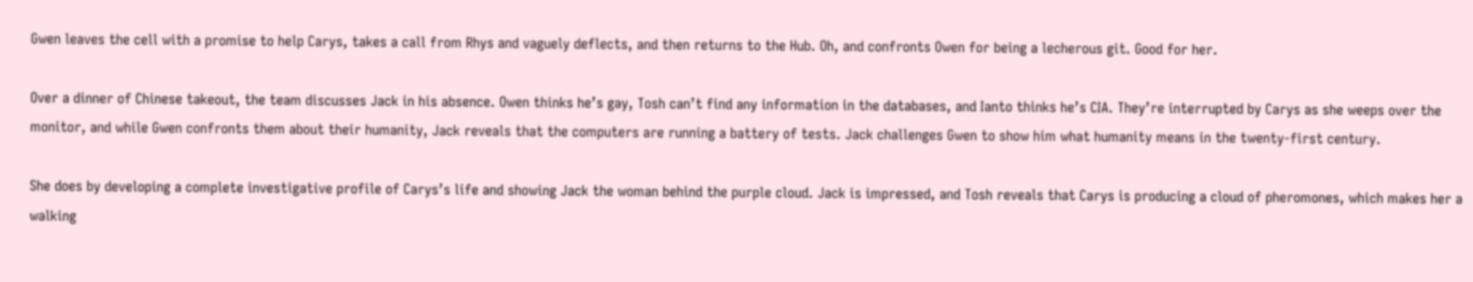Gwen leaves the cell with a promise to help Carys, takes a call from Rhys and vaguely deflects, and then returns to the Hub. Oh, and confronts Owen for being a lecherous git. Good for her.

Over a dinner of Chinese takeout, the team discusses Jack in his absence. Owen thinks he’s gay, Tosh can’t find any information in the databases, and Ianto thinks he’s CIA. They’re interrupted by Carys as she weeps over the monitor, and while Gwen confronts them about their humanity, Jack reveals that the computers are running a battery of tests. Jack challenges Gwen to show him what humanity means in the twenty-first century.

She does by developing a complete investigative profile of Carys’s life and showing Jack the woman behind the purple cloud. Jack is impressed, and Tosh reveals that Carys is producing a cloud of pheromones, which makes her a walking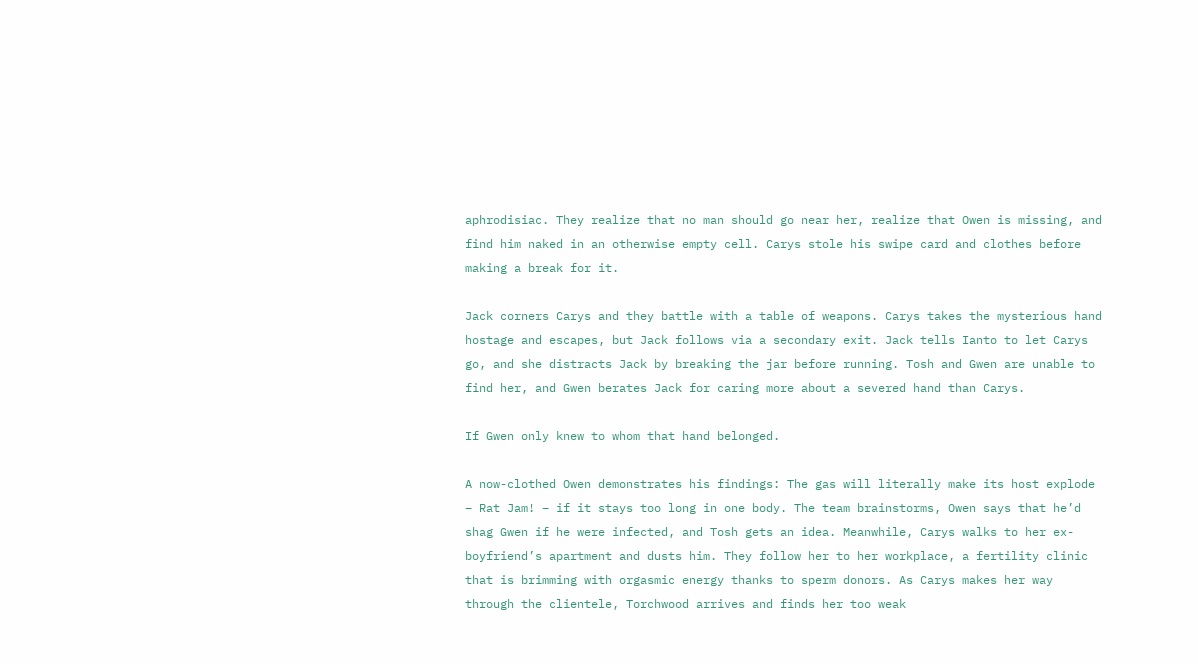aphrodisiac. They realize that no man should go near her, realize that Owen is missing, and find him naked in an otherwise empty cell. Carys stole his swipe card and clothes before making a break for it.

Jack corners Carys and they battle with a table of weapons. Carys takes the mysterious hand hostage and escapes, but Jack follows via a secondary exit. Jack tells Ianto to let Carys go, and she distracts Jack by breaking the jar before running. Tosh and Gwen are unable to find her, and Gwen berates Jack for caring more about a severed hand than Carys.

If Gwen only knew to whom that hand belonged.

A now-clothed Owen demonstrates his findings: The gas will literally make its host explode – Rat Jam! – if it stays too long in one body. The team brainstorms, Owen says that he’d shag Gwen if he were infected, and Tosh gets an idea. Meanwhile, Carys walks to her ex-boyfriend’s apartment and dusts him. They follow her to her workplace, a fertility clinic that is brimming with orgasmic energy thanks to sperm donors. As Carys makes her way through the clientele, Torchwood arrives and finds her too weak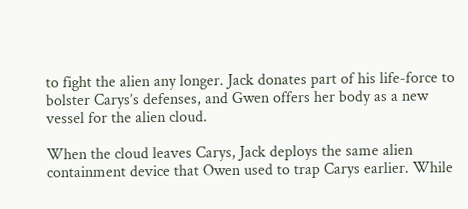to fight the alien any longer. Jack donates part of his life-force to bolster Carys’s defenses, and Gwen offers her body as a new vessel for the alien cloud.

When the cloud leaves Carys, Jack deploys the same alien containment device that Owen used to trap Carys earlier. While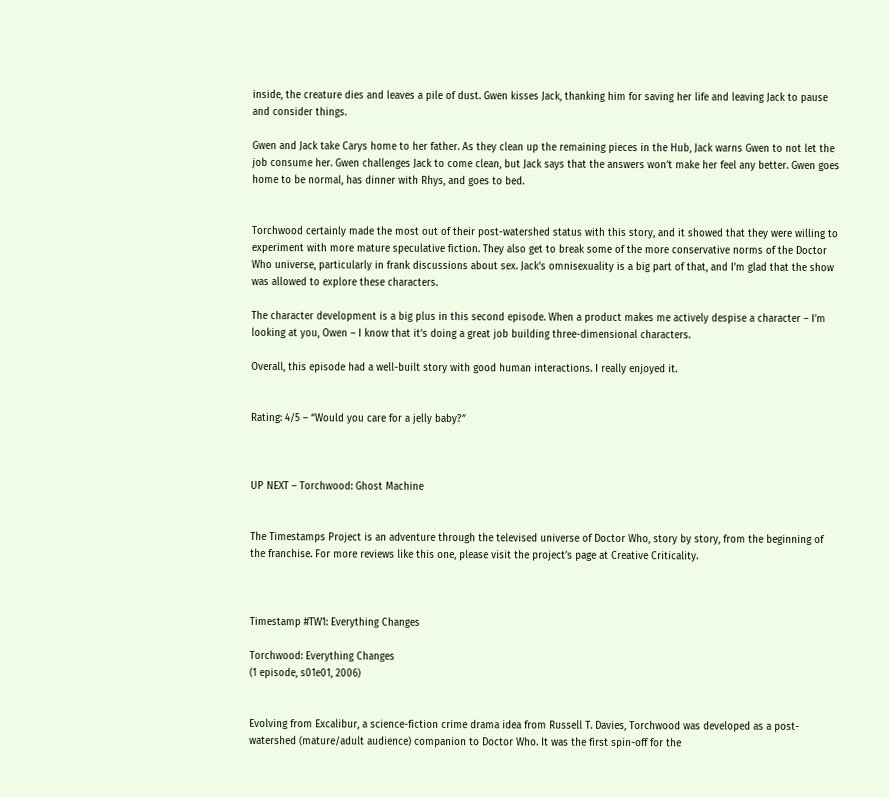inside, the creature dies and leaves a pile of dust. Gwen kisses Jack, thanking him for saving her life and leaving Jack to pause and consider things.

Gwen and Jack take Carys home to her father. As they clean up the remaining pieces in the Hub, Jack warns Gwen to not let the job consume her. Gwen challenges Jack to come clean, but Jack says that the answers won’t make her feel any better. Gwen goes home to be normal, has dinner with Rhys, and goes to bed.


Torchwood certainly made the most out of their post-watershed status with this story, and it showed that they were willing to experiment with more mature speculative fiction. They also get to break some of the more conservative norms of the Doctor Who universe, particularly in frank discussions about sex. Jack’s omnisexuality is a big part of that, and I’m glad that the show was allowed to explore these characters.

The character development is a big plus in this second episode. When a product makes me actively despise a character – I’m looking at you, Owen – I know that it’s doing a great job building three-dimensional characters.

Overall, this episode had a well-built story with good human interactions. I really enjoyed it.


Rating: 4/5 – “Would you care for a jelly baby?”



UP NEXT – Torchwood: Ghost Machine


The Timestamps Project is an adventure through the televised universe of Doctor Who, story by story, from the beginning of the franchise. For more reviews like this one, please visit the project’s page at Creative Criticality.



Timestamp #TW1: Everything Changes

Torchwood: Everything Changes
(1 episode, s01e01, 2006)


Evolving from Excalibur, a science-fiction crime drama idea from Russell T. Davies, Torchwood was developed as a post-watershed (mature/adult audience) companion to Doctor Who. It was the first spin-off for the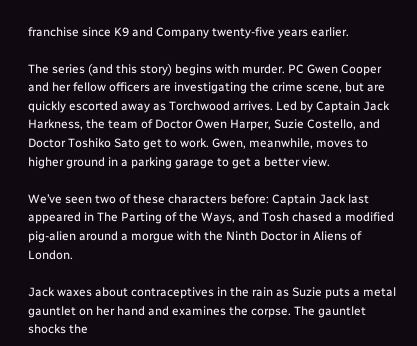franchise since K9 and Company twenty-five years earlier.

The series (and this story) begins with murder. PC Gwen Cooper and her fellow officers are investigating the crime scene, but are quickly escorted away as Torchwood arrives. Led by Captain Jack Harkness, the team of Doctor Owen Harper, Suzie Costello, and Doctor Toshiko Sato get to work. Gwen, meanwhile, moves to higher ground in a parking garage to get a better view.

We’ve seen two of these characters before: Captain Jack last appeared in The Parting of the Ways, and Tosh chased a modified pig-alien around a morgue with the Ninth Doctor in Aliens of London.

Jack waxes about contraceptives in the rain as Suzie puts a metal gauntlet on her hand and examines the corpse. The gauntlet shocks the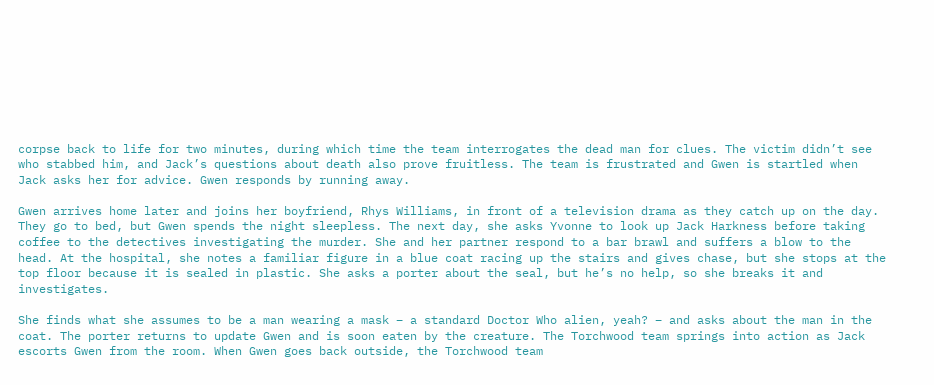corpse back to life for two minutes, during which time the team interrogates the dead man for clues. The victim didn’t see who stabbed him, and Jack’s questions about death also prove fruitless. The team is frustrated and Gwen is startled when Jack asks her for advice. Gwen responds by running away.

Gwen arrives home later and joins her boyfriend, Rhys Williams, in front of a television drama as they catch up on the day. They go to bed, but Gwen spends the night sleepless. The next day, she asks Yvonne to look up Jack Harkness before taking coffee to the detectives investigating the murder. She and her partner respond to a bar brawl and suffers a blow to the head. At the hospital, she notes a familiar figure in a blue coat racing up the stairs and gives chase, but she stops at the top floor because it is sealed in plastic. She asks a porter about the seal, but he’s no help, so she breaks it and investigates.

She finds what she assumes to be a man wearing a mask – a standard Doctor Who alien, yeah? – and asks about the man in the coat. The porter returns to update Gwen and is soon eaten by the creature. The Torchwood team springs into action as Jack escorts Gwen from the room. When Gwen goes back outside, the Torchwood team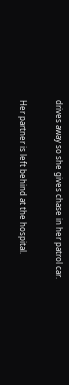drives away so she gives chase in her patrol car.

Her partner is left behind at the hospital.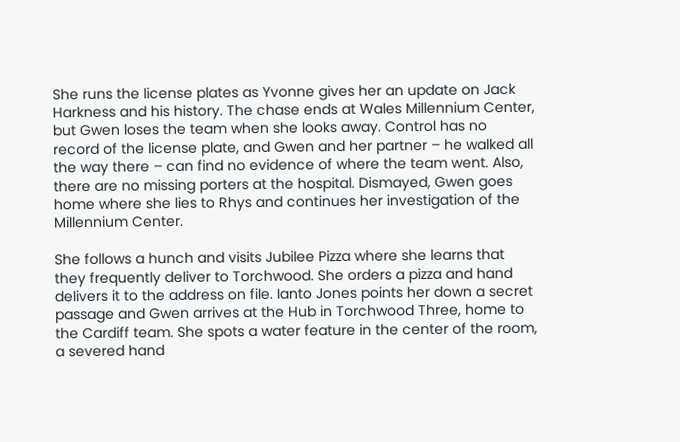She runs the license plates as Yvonne gives her an update on Jack Harkness and his history. The chase ends at Wales Millennium Center, but Gwen loses the team when she looks away. Control has no record of the license plate, and Gwen and her partner – he walked all the way there – can find no evidence of where the team went. Also, there are no missing porters at the hospital. Dismayed, Gwen goes home where she lies to Rhys and continues her investigation of the Millennium Center.

She follows a hunch and visits Jubilee Pizza where she learns that they frequently deliver to Torchwood. She orders a pizza and hand delivers it to the address on file. Ianto Jones points her down a secret passage and Gwen arrives at the Hub in Torchwood Three, home to the Cardiff team. She spots a water feature in the center of the room, a severed hand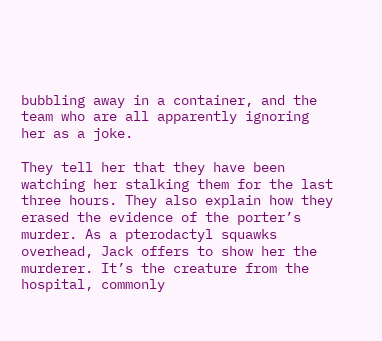bubbling away in a container, and the team who are all apparently ignoring her as a joke.

They tell her that they have been watching her stalking them for the last three hours. They also explain how they erased the evidence of the porter’s murder. As a pterodactyl squawks overhead, Jack offers to show her the murderer. It’s the creature from the hospital, commonly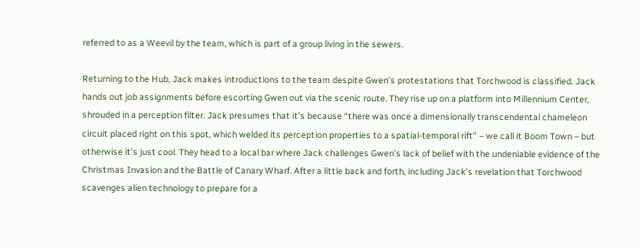referred to as a Weevil by the team, which is part of a group living in the sewers.

Returning to the Hub, Jack makes introductions to the team despite Gwen’s protestations that Torchwood is classified. Jack hands out job assignments before escorting Gwen out via the scenic route. They rise up on a platform into Millennium Center, shrouded in a perception filter. Jack presumes that it’s because “there was once a dimensionally transcendental chameleon circuit placed right on this spot, which welded its perception properties to a spatial-temporal rift” – we call it Boom Town – but otherwise it’s just cool. They head to a local bar where Jack challenges Gwen’s lack of belief with the undeniable evidence of the Christmas Invasion and the Battle of Canary Wharf. After a little back and forth, including Jack’s revelation that Torchwood scavenges alien technology to prepare for a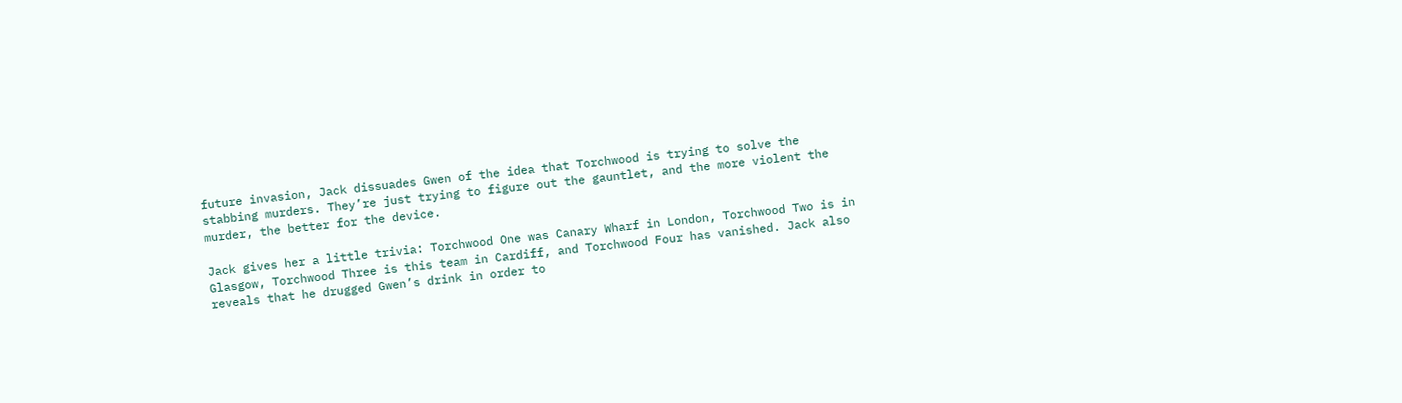future invasion, Jack dissuades Gwen of the idea that Torchwood is trying to solve the stabbing murders. They’re just trying to figure out the gauntlet, and the more violent the murder, the better for the device.

Jack gives her a little trivia: Torchwood One was Canary Wharf in London, Torchwood Two is in Glasgow, Torchwood Three is this team in Cardiff, and Torchwood Four has vanished. Jack also reveals that he drugged Gwen’s drink in order to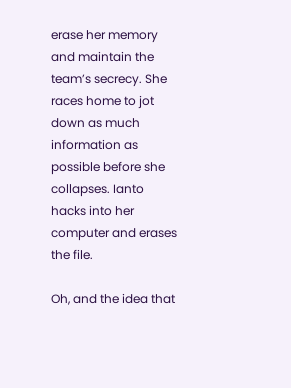erase her memory and maintain the team’s secrecy. She races home to jot down as much information as possible before she collapses. Ianto hacks into her computer and erases the file.

Oh, and the idea that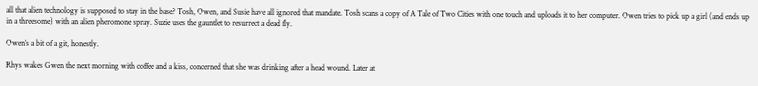all that alien technology is supposed to stay in the base? Tosh, Owen, and Susie have all ignored that mandate. Tosh scans a copy of A Tale of Two Cities with one touch and uploads it to her computer. Owen tries to pick up a girl (and ends up in a threesome) with an alien pheromone spray. Suzie uses the gauntlet to resurrect a dead fly.

Owen’s a bit of a git, honestly.

Rhys wakes Gwen the next morning with coffee and a kiss, concerned that she was drinking after a head wound. Later at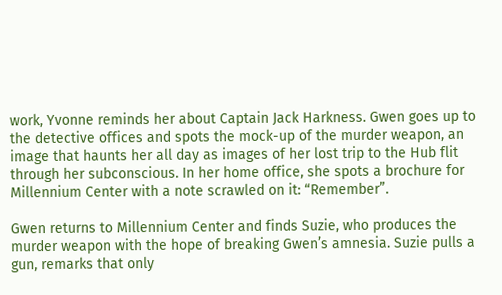work, Yvonne reminds her about Captain Jack Harkness. Gwen goes up to the detective offices and spots the mock-up of the murder weapon, an image that haunts her all day as images of her lost trip to the Hub flit through her subconscious. In her home office, she spots a brochure for Millennium Center with a note scrawled on it: “Remember”.

Gwen returns to Millennium Center and finds Suzie, who produces the murder weapon with the hope of breaking Gwen’s amnesia. Suzie pulls a gun, remarks that only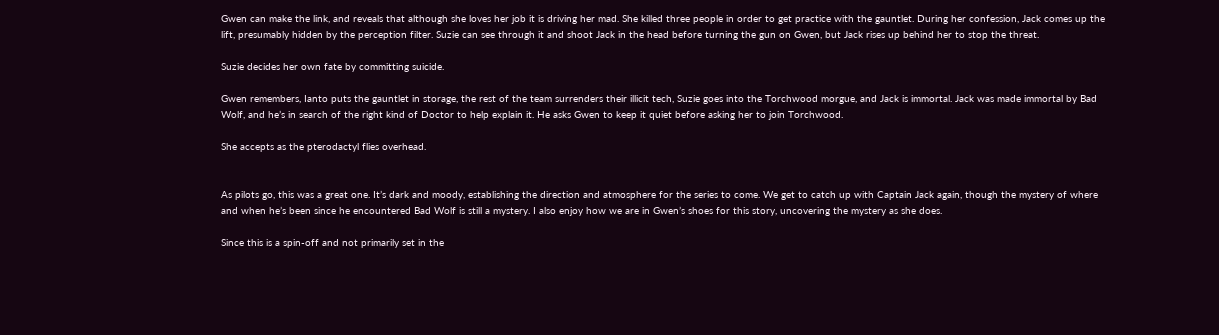Gwen can make the link, and reveals that although she loves her job it is driving her mad. She killed three people in order to get practice with the gauntlet. During her confession, Jack comes up the lift, presumably hidden by the perception filter. Suzie can see through it and shoot Jack in the head before turning the gun on Gwen, but Jack rises up behind her to stop the threat.

Suzie decides her own fate by committing suicide.

Gwen remembers, Ianto puts the gauntlet in storage, the rest of the team surrenders their illicit tech, Suzie goes into the Torchwood morgue, and Jack is immortal. Jack was made immortal by Bad Wolf, and he’s in search of the right kind of Doctor to help explain it. He asks Gwen to keep it quiet before asking her to join Torchwood.

She accepts as the pterodactyl flies overhead.


As pilots go, this was a great one. It’s dark and moody, establishing the direction and atmosphere for the series to come. We get to catch up with Captain Jack again, though the mystery of where and when he’s been since he encountered Bad Wolf is still a mystery. I also enjoy how we are in Gwen’s shoes for this story, uncovering the mystery as she does.

Since this is a spin-off and not primarily set in the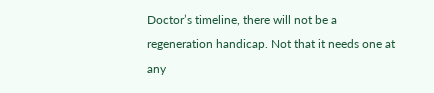Doctor’s timeline, there will not be a regeneration handicap. Not that it needs one at any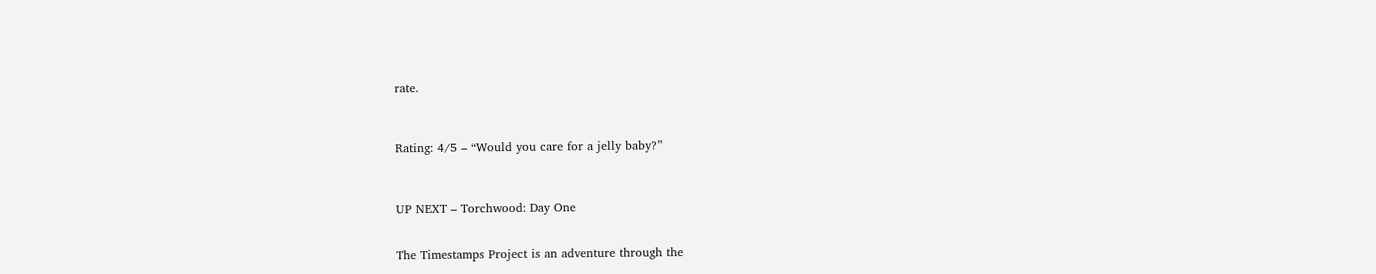rate.



Rating: 4/5 – “Would you care for a jelly baby?”



UP NEXT – Torchwood: Day One


The Timestamps Project is an adventure through the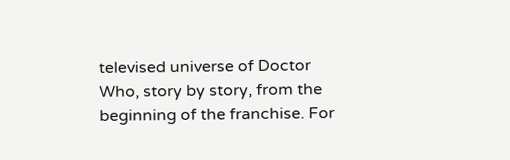televised universe of Doctor Who, story by story, from the beginning of the franchise. For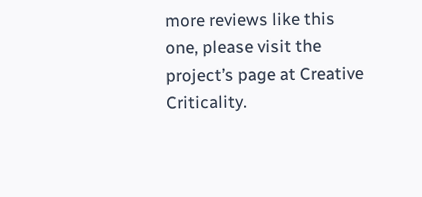more reviews like this one, please visit the project’s page at Creative Criticality.